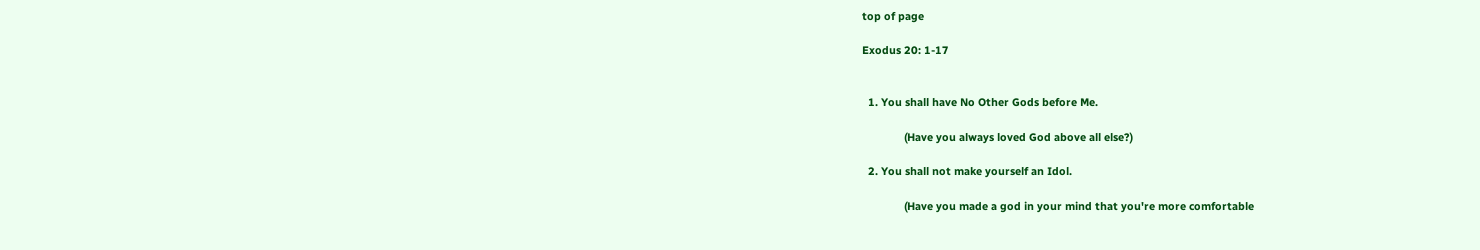top of page

Exodus 20: 1-17


  1. You shall have No Other Gods before Me.

              (Have you always loved God above all else?)

  2. You shall not make yourself an Idol.

              (Have you made a god in your mind that you're more comfortable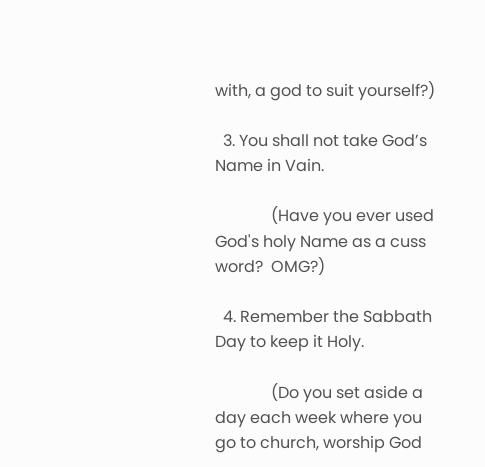with, a god to suit yourself?)

  3. You shall not take God’s Name in Vain.

              (Have you ever used God's holy Name as a cuss word?  OMG?)

  4. Remember the Sabbath Day to keep it Holy.

              (Do you set aside a day each week where you go to church, worship God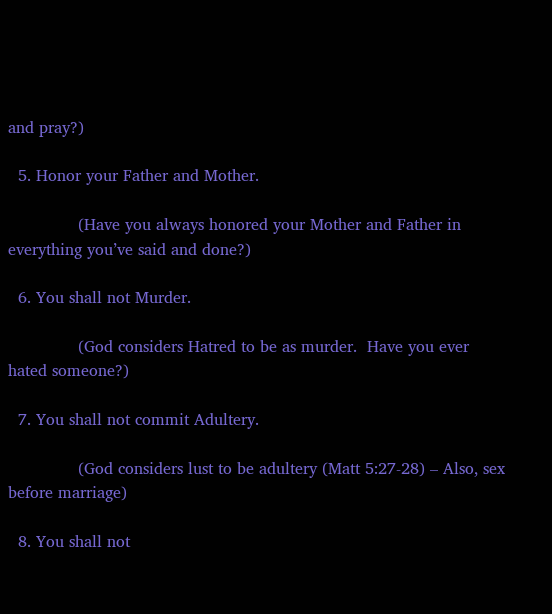and pray?)

  5. Honor your Father and Mother.

              (Have you always honored your Mother and Father in everything you’ve said and done?)

  6. You shall not Murder.

              (God considers Hatred to be as murder.  Have you ever hated someone?)

  7. You shall not commit Adultery.

              (God considers lust to be adultery (Matt 5:27-28) – Also, sex before marriage)

  8. You shall not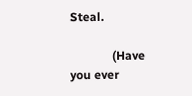Steal.

              (Have you ever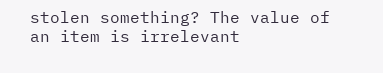stolen something? The value of an item is irrelevant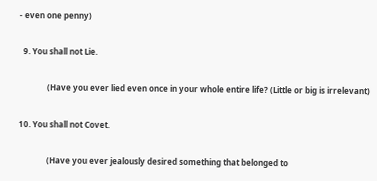- even one penny)

  9. You shall not Lie.

              (Have you ever lied even once in your whole entire life? (Little or big is irrelevant)

10. You shall not Covet.

              (Have you ever jealously desired something that belonged to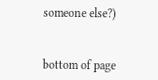someone else?)


bottom of page